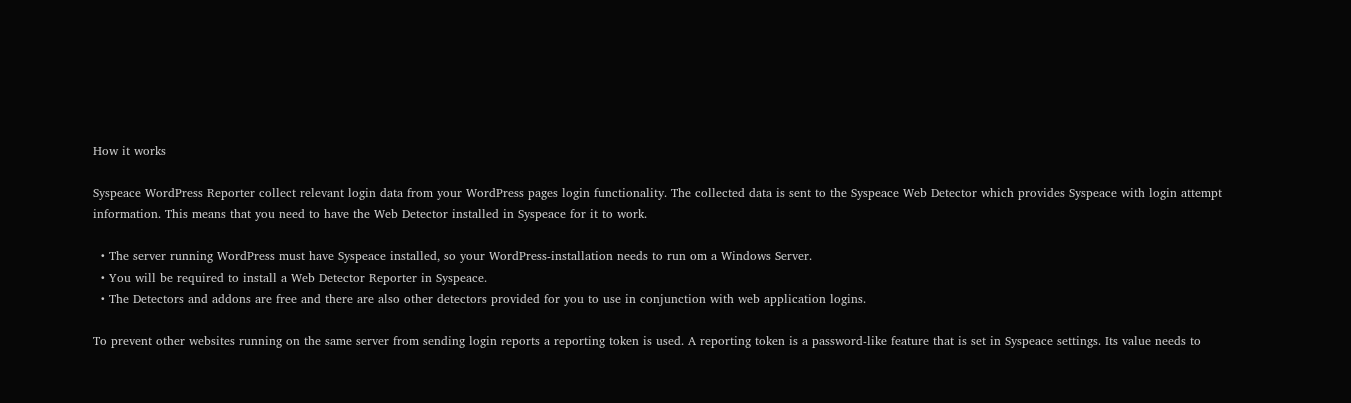How it works

Syspeace WordPress Reporter collect relevant login data from your WordPress pages login functionality. The collected data is sent to the Syspeace Web Detector which provides Syspeace with login attempt information. This means that you need to have the Web Detector installed in Syspeace for it to work.

  • The server running WordPress must have Syspeace installed, so your WordPress-installation needs to run om a Windows Server.
  • You will be required to install a Web Detector Reporter in Syspeace.
  • The Detectors and addons are free and there are also other detectors provided for you to use in conjunction with web application logins.

To prevent other websites running on the same server from sending login reports a reporting token is used. A reporting token is a password-like feature that is set in Syspeace settings. Its value needs to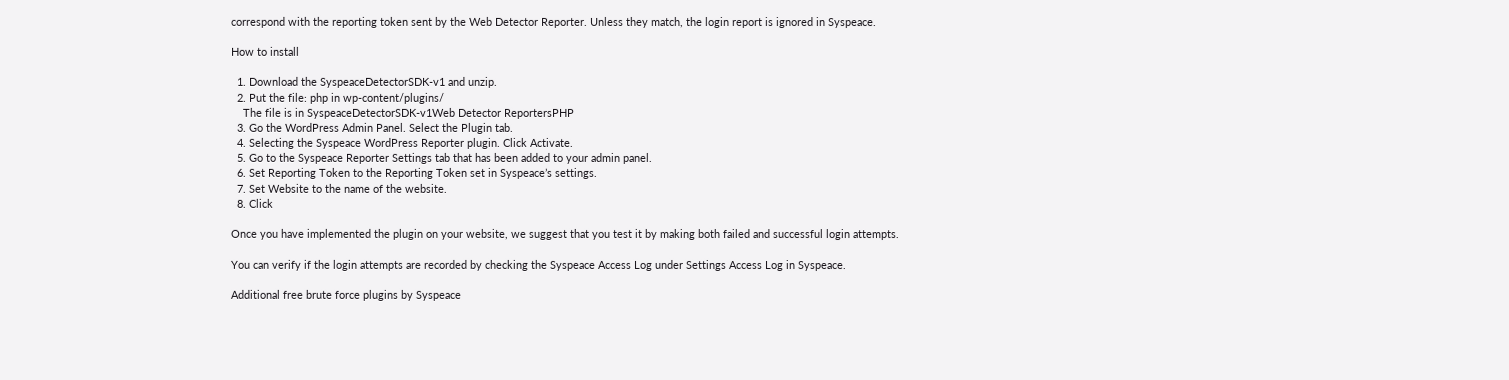correspond with the reporting token sent by the Web Detector Reporter. Unless they match, the login report is ignored in Syspeace.

How to install

  1. Download the SyspeaceDetectorSDK-v1 and unzip.
  2. Put the file: php in wp-content/plugins/
    The file is in SyspeaceDetectorSDK-v1Web Detector ReportersPHP
  3. Go the WordPress Admin Panel. Select the Plugin tab.
  4. Selecting the Syspeace WordPress Reporter plugin. Click Activate.
  5. Go to the Syspeace Reporter Settings tab that has been added to your admin panel.
  6. Set Reporting Token to the Reporting Token set in Syspeace’s settings.
  7. Set Website to the name of the website.
  8. Click

Once you have implemented the plugin on your website, we suggest that you test it by making both failed and successful login attempts.

You can verify if the login attempts are recorded by checking the Syspeace Access Log under Settings Access Log in Syspeace.

Additional free brute force plugins by Syspeace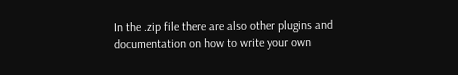In the .zip file there are also other plugins and documentation on how to write your own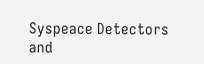Syspeace Detectors and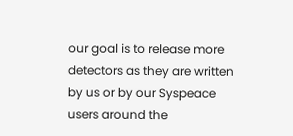our goal is to release more detectors as they are written by us or by our Syspeace users around the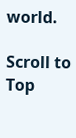world.

Scroll to Top